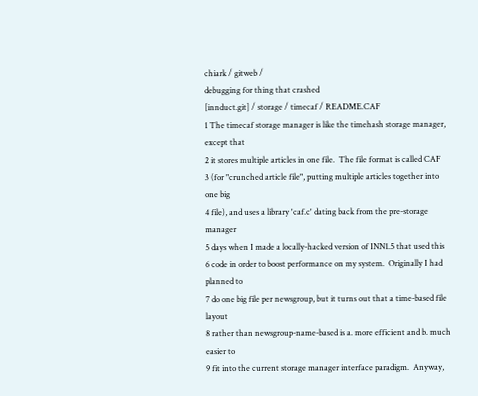chiark / gitweb /
debugging for thing that crashed
[innduct.git] / storage / timecaf / README.CAF
1 The timecaf storage manager is like the timehash storage manager, except that
2 it stores multiple articles in one file.  The file format is called CAF
3 (for "crunched article file", putting multiple articles together into one big
4 file), and uses a library 'caf.c' dating back from the pre-storage manager
5 days when I made a locally-hacked version of INN1.5 that used this
6 code in order to boost performance on my system.  Originally I had planned to
7 do one big file per newsgroup, but it turns out that a time-based file layout
8 rather than newsgroup-name-based is a. more efficient and b. much easier to
9 fit into the current storage manager interface paradigm.  Anyway,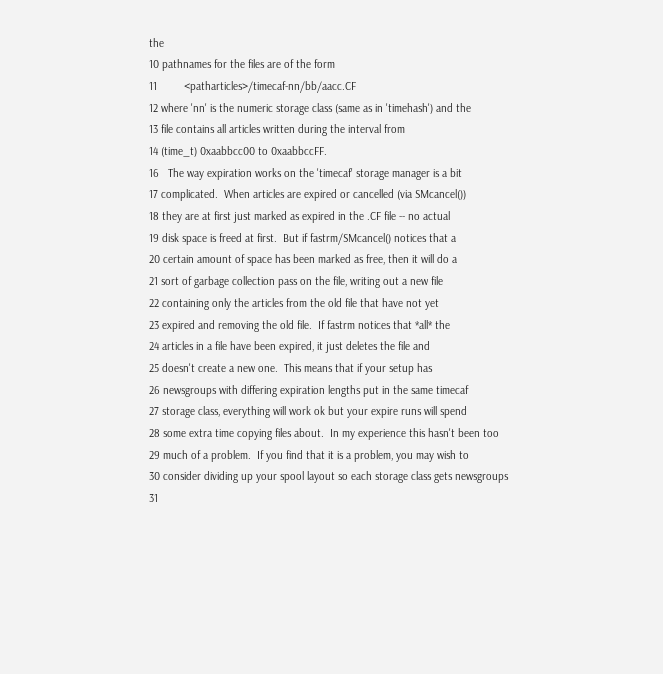the
10 pathnames for the files are of the form
11         <patharticles>/timecaf-nn/bb/aacc.CF
12 where 'nn' is the numeric storage class (same as in 'timehash') and the
13 file contains all articles written during the interval from
14 (time_t) 0xaabbcc00 to 0xaabbccFF.
16   The way expiration works on the 'timecaf' storage manager is a bit
17 complicated.  When articles are expired or cancelled (via SMcancel())
18 they are at first just marked as expired in the .CF file -- no actual
19 disk space is freed at first.  But if fastrm/SMcancel() notices that a
20 certain amount of space has been marked as free, then it will do a
21 sort of garbage collection pass on the file, writing out a new file
22 containing only the articles from the old file that have not yet
23 expired and removing the old file.  If fastrm notices that *all* the
24 articles in a file have been expired, it just deletes the file and
25 doesn't create a new one.  This means that if your setup has
26 newsgroups with differing expiration lengths put in the same timecaf
27 storage class, everything will work ok but your expire runs will spend
28 some extra time copying files about.  In my experience this hasn't been too
29 much of a problem.  If you find that it is a problem, you may wish to
30 consider dividing up your spool layout so each storage class gets newsgroups
31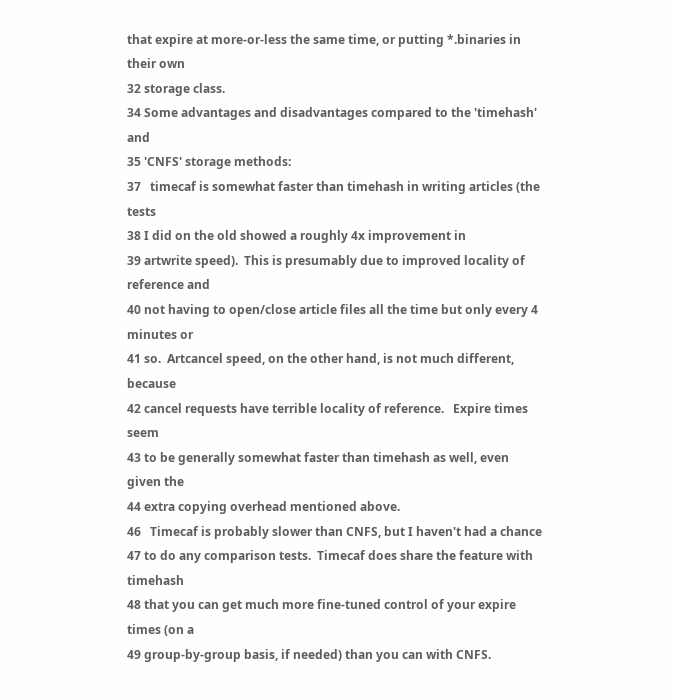that expire at more-or-less the same time, or putting *.binaries in their own
32 storage class.
34 Some advantages and disadvantages compared to the 'timehash' and
35 'CNFS' storage methods:
37   timecaf is somewhat faster than timehash in writing articles (the tests
38 I did on the old showed a roughly 4x improvement in
39 artwrite speed).  This is presumably due to improved locality of reference and
40 not having to open/close article files all the time but only every 4 minutes or
41 so.  Artcancel speed, on the other hand, is not much different, because
42 cancel requests have terrible locality of reference.   Expire times seem
43 to be generally somewhat faster than timehash as well, even given the
44 extra copying overhead mentioned above.
46   Timecaf is probably slower than CNFS, but I haven't had a chance
47 to do any comparison tests.  Timecaf does share the feature with timehash
48 that you can get much more fine-tuned control of your expire times (on a
49 group-by-group basis, if needed) than you can with CNFS.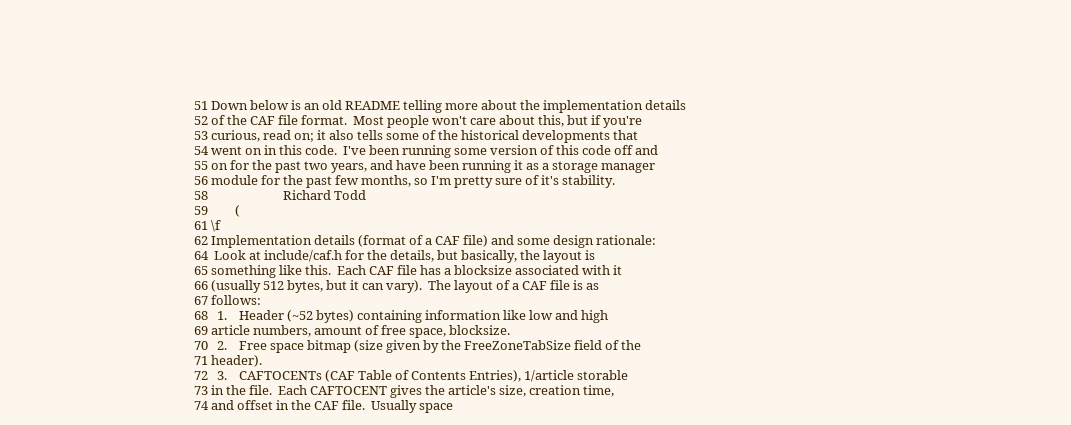51 Down below is an old README telling more about the implementation details
52 of the CAF file format.  Most people won't care about this, but if you're
53 curious, read on; it also tells some of the historical developments that
54 went on in this code.  I've been running some version of this code off and
55 on for the past two years, and have been running it as a storage manager
56 module for the past few months, so I'm pretty sure of it's stability.
58                         Richard Todd
59         (
61 \f
62 Implementation details (format of a CAF file) and some design rationale:
64  Look at include/caf.h for the details, but basically, the layout is
65 something like this.  Each CAF file has a blocksize associated with it
66 (usually 512 bytes, but it can vary).  The layout of a CAF file is as
67 follows:
68   1.    Header (~52 bytes) containing information like low and high
69 article numbers, amount of free space, blocksize.
70   2.    Free space bitmap (size given by the FreeZoneTabSize field of the
71 header).
72   3.    CAFTOCENTs (CAF Table of Contents Entries), 1/article storable
73 in the file.  Each CAFTOCENT gives the article's size, creation time,
74 and offset in the CAF file.  Usually space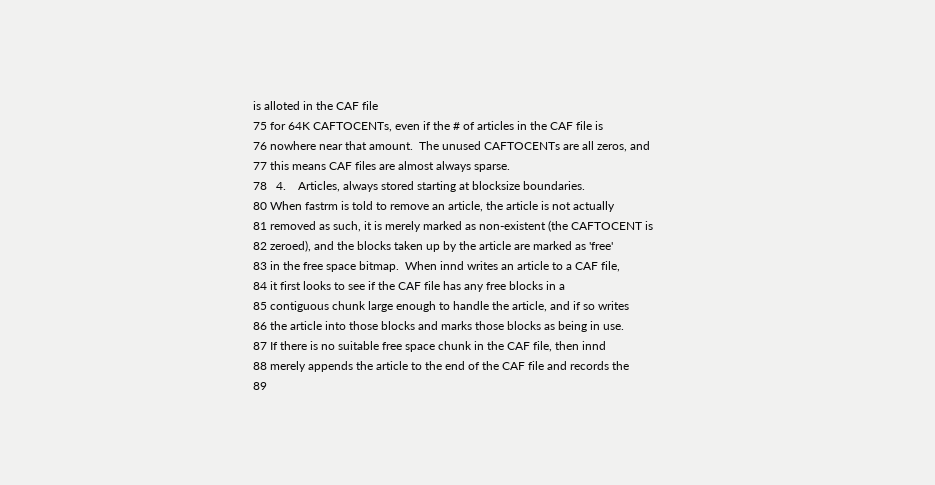is alloted in the CAF file
75 for 64K CAFTOCENTs, even if the # of articles in the CAF file is
76 nowhere near that amount.  The unused CAFTOCENTs are all zeros, and
77 this means CAF files are almost always sparse.
78   4.    Articles, always stored starting at blocksize boundaries.
80 When fastrm is told to remove an article, the article is not actually
81 removed as such, it is merely marked as non-existent (the CAFTOCENT is
82 zeroed), and the blocks taken up by the article are marked as 'free'
83 in the free space bitmap.  When innd writes an article to a CAF file,
84 it first looks to see if the CAF file has any free blocks in a
85 contiguous chunk large enough to handle the article, and if so writes
86 the article into those blocks and marks those blocks as being in use.
87 If there is no suitable free space chunk in the CAF file, then innd
88 merely appends the article to the end of the CAF file and records the
89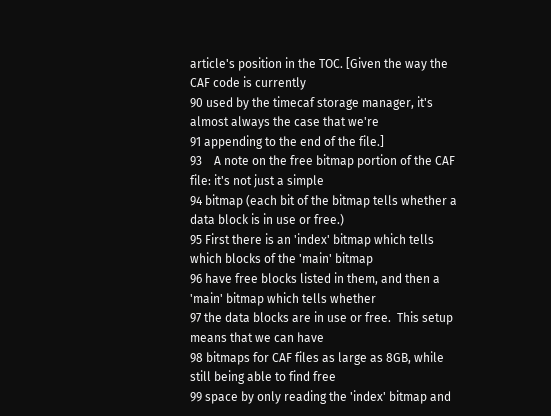article's position in the TOC. [Given the way the CAF code is currently
90 used by the timecaf storage manager, it's almost always the case that we're
91 appending to the end of the file.]
93    A note on the free bitmap portion of the CAF file: it's not just a simple
94 bitmap (each bit of the bitmap tells whether a data block is in use or free.)
95 First there is an 'index' bitmap which tells which blocks of the 'main' bitmap
96 have free blocks listed in them, and then a 'main' bitmap which tells whether
97 the data blocks are in use or free.  This setup means that we can have
98 bitmaps for CAF files as large as 8GB, while still being able to find free
99 space by only reading the 'index' bitmap and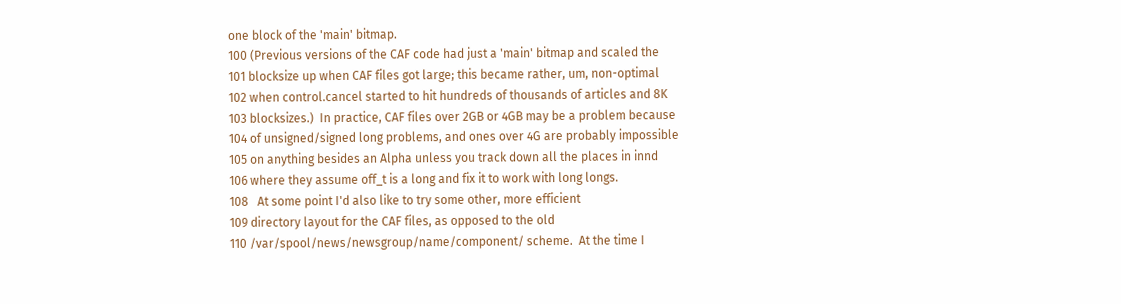one block of the 'main' bitmap.
100 (Previous versions of the CAF code had just a 'main' bitmap and scaled the
101 blocksize up when CAF files got large; this became rather, um, non-optimal
102 when control.cancel started to hit hundreds of thousands of articles and 8K
103 blocksizes.)  In practice, CAF files over 2GB or 4GB may be a problem because
104 of unsigned/signed long problems, and ones over 4G are probably impossible
105 on anything besides an Alpha unless you track down all the places in innd
106 where they assume off_t is a long and fix it to work with long longs.
108   At some point I'd also like to try some other, more efficient
109 directory layout for the CAF files, as opposed to the old
110 /var/spool/news/newsgroup/name/component/ scheme.  At the time I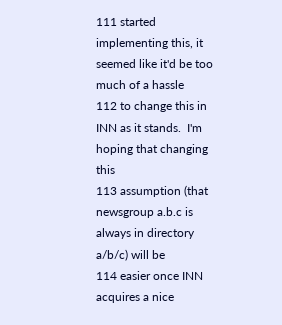111 started implementing this, it seemed like it'd be too much of a hassle
112 to change this in INN as it stands.  I'm hoping that changing this
113 assumption (that newsgroup a.b.c is always in directory a/b/c) will be
114 easier once INN acquires a nice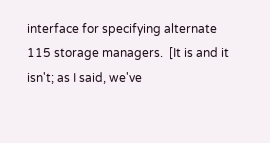interface for specifying alternate
115 storage managers.  [It is and it isn't; as I said, we've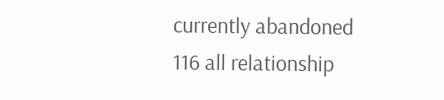currently abandoned
116 all relationship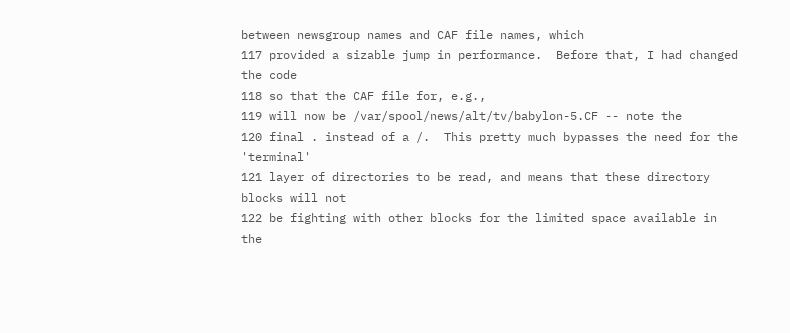between newsgroup names and CAF file names, which
117 provided a sizable jump in performance.  Before that, I had changed the code
118 so that the CAF file for, e.g.,
119 will now be /var/spool/news/alt/tv/babylon-5.CF -- note the
120 final . instead of a /.  This pretty much bypasses the need for the 'terminal'
121 layer of directories to be read, and means that these directory blocks will not
122 be fighting with other blocks for the limited space available in the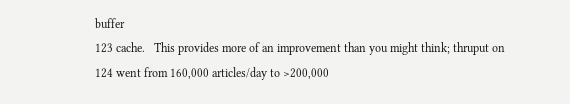buffer
123 cache.   This provides more of an improvement than you might think; thruput on
124 went from 160,000 articles/day to >200,000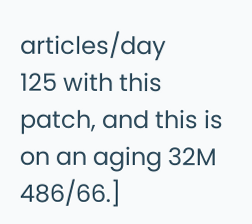articles/day
125 with this patch, and this is on an aging 32M 486/66.]